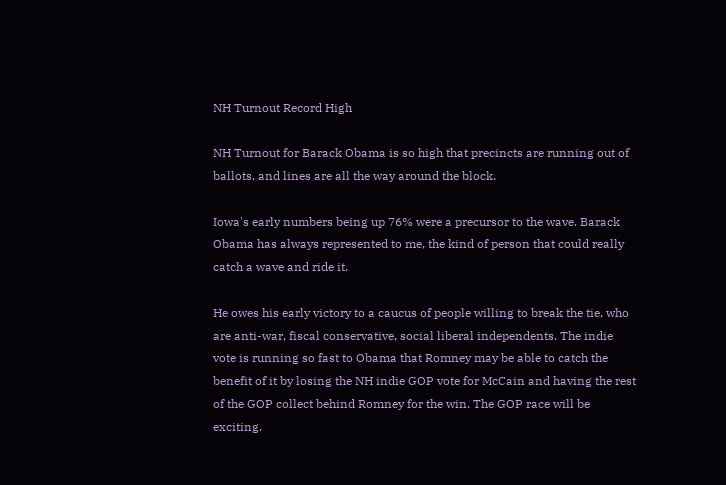NH Turnout Record High

NH Turnout for Barack Obama is so high that precincts are running out of ballots, and lines are all the way around the block.

Iowa's early numbers being up 76% were a precursor to the wave. Barack Obama has always represented to me, the kind of person that could really catch a wave and ride it.

He owes his early victory to a caucus of people willing to break the tie, who are anti-war, fiscal conservative, social liberal independents. The indie vote is running so fast to Obama that Romney may be able to catch the benefit of it by losing the NH indie GOP vote for McCain and having the rest of the GOP collect behind Romney for the win. The GOP race will be exciting.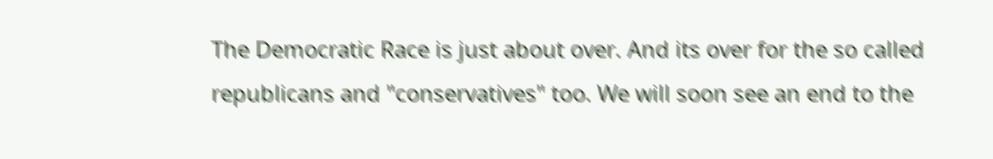The Democratic Race is just about over. And its over for the so called republicans and "conservatives" too. We will soon see an end to the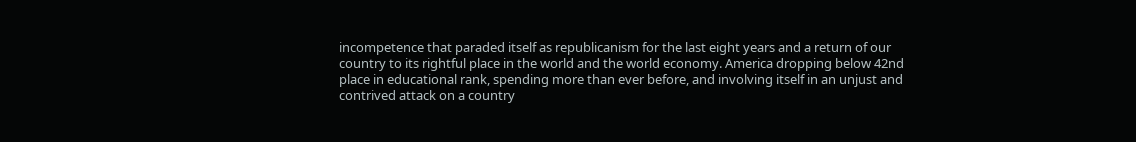incompetence that paraded itself as republicanism for the last eight years and a return of our country to its rightful place in the world and the world economy. America dropping below 42nd place in educational rank, spending more than ever before, and involving itself in an unjust and contrived attack on a country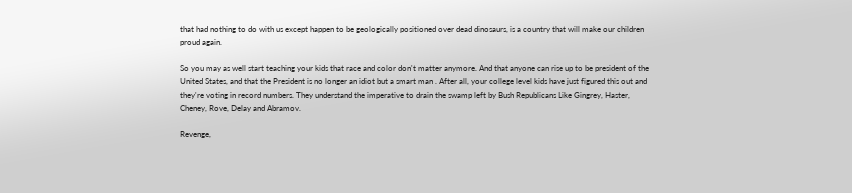that had nothing to do with us except happen to be geologically positioned over dead dinosaurs, is a country that will make our children proud again.

So you may as well start teaching your kids that race and color don't matter anymore. And that anyone can rise up to be president of the United States, and that the President is no longer an idiot but a smart man . After all, your college level kids have just figured this out and they're voting in record numbers. They understand the imperative to drain the swamp left by Bush Republicans Like Gingrey, Haster, Cheney, Rove, Delay and Abramov.

Revenge,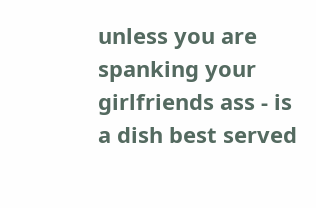unless you are spanking your girlfriends ass - is a dish best served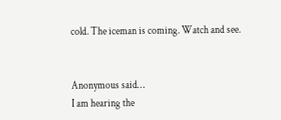cold. The iceman is coming. Watch and see.


Anonymous said…
I am hearing the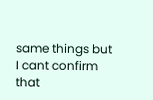same things but I cant confirm that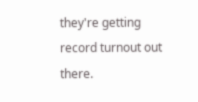they're getting record turnout out there.